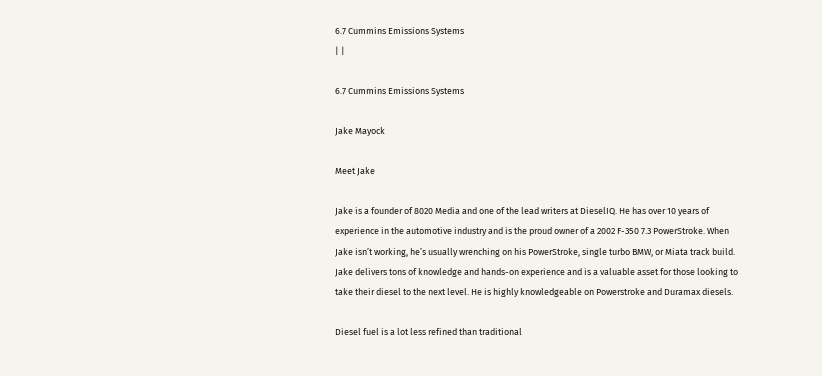6.7 Cummins Emissions Systems
| |

6.7 Cummins Emissions Systems

Jake Mayock

Meet Jake

Jake is a founder of 8020 Media and one of the lead writers at DieselIQ. He has over 10 years of experience in the automotive industry and is the proud owner of a 2002 F-350 7.3 PowerStroke. When Jake isn’t working, he’s usually wrenching on his PowerStroke, single turbo BMW, or Miata track build. Jake delivers tons of knowledge and hands-on experience and is a valuable asset for those looking to take their diesel to the next level. He is highly knowledgeable on Powerstroke and Duramax diesels.

Diesel fuel is a lot less refined than traditional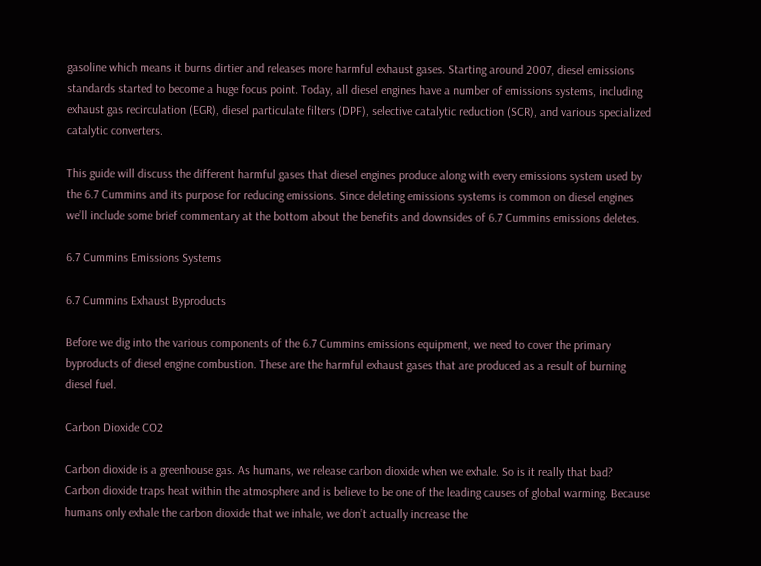gasoline which means it burns dirtier and releases more harmful exhaust gases. Starting around 2007, diesel emissions standards started to become a huge focus point. Today, all diesel engines have a number of emissions systems, including exhaust gas recirculation (EGR), diesel particulate filters (DPF), selective catalytic reduction (SCR), and various specialized catalytic converters.

This guide will discuss the different harmful gases that diesel engines produce along with every emissions system used by the 6.7 Cummins and its purpose for reducing emissions. Since deleting emissions systems is common on diesel engines we’ll include some brief commentary at the bottom about the benefits and downsides of 6.7 Cummins emissions deletes.

6.7 Cummins Emissions Systems

6.7 Cummins Exhaust Byproducts

Before we dig into the various components of the 6.7 Cummins emissions equipment, we need to cover the primary byproducts of diesel engine combustion. These are the harmful exhaust gases that are produced as a result of burning diesel fuel.

Carbon Dioxide CO2

Carbon dioxide is a greenhouse gas. As humans, we release carbon dioxide when we exhale. So is it really that bad? Carbon dioxide traps heat within the atmosphere and is believe to be one of the leading causes of global warming. Because humans only exhale the carbon dioxide that we inhale, we don’t actually increase the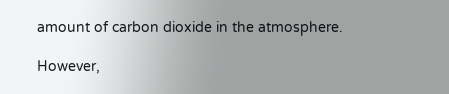amount of carbon dioxide in the atmosphere.

However,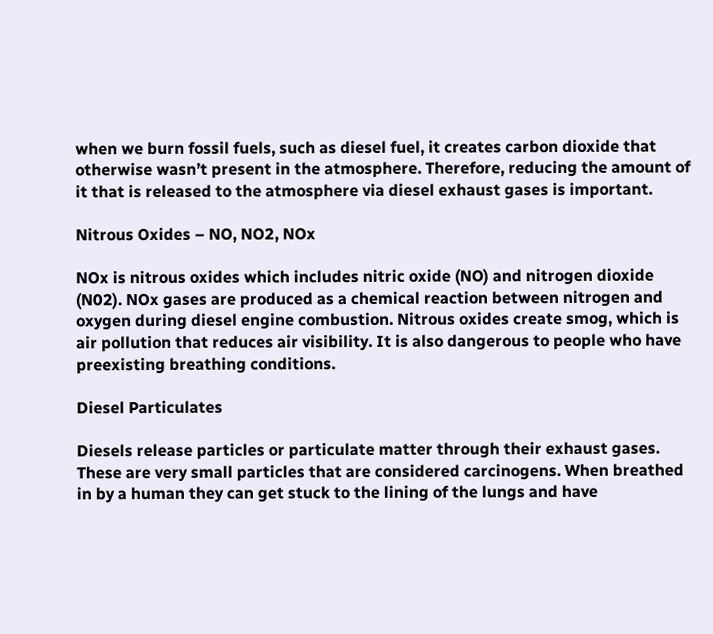when we burn fossil fuels, such as diesel fuel, it creates carbon dioxide that otherwise wasn’t present in the atmosphere. Therefore, reducing the amount of it that is released to the atmosphere via diesel exhaust gases is important.

Nitrous Oxides – NO, NO2, NOx

NOx is nitrous oxides which includes nitric oxide (NO) and nitrogen dioxide (N02). NOx gases are produced as a chemical reaction between nitrogen and oxygen during diesel engine combustion. Nitrous oxides create smog, which is air pollution that reduces air visibility. It is also dangerous to people who have preexisting breathing conditions.

Diesel Particulates

Diesels release particles or particulate matter through their exhaust gases. These are very small particles that are considered carcinogens. When breathed in by a human they can get stuck to the lining of the lungs and have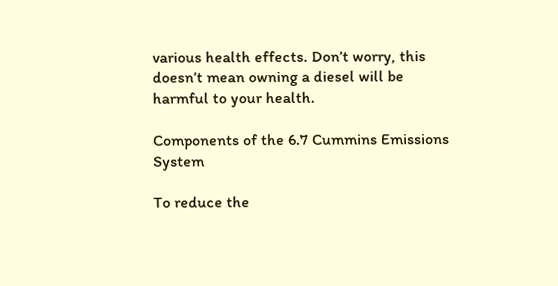various health effects. Don’t worry, this doesn’t mean owning a diesel will be harmful to your health.

Components of the 6.7 Cummins Emissions System

To reduce the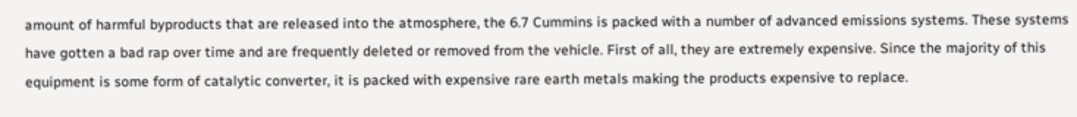amount of harmful byproducts that are released into the atmosphere, the 6.7 Cummins is packed with a number of advanced emissions systems. These systems have gotten a bad rap over time and are frequently deleted or removed from the vehicle. First of all, they are extremely expensive. Since the majority of this equipment is some form of catalytic converter, it is packed with expensive rare earth metals making the products expensive to replace.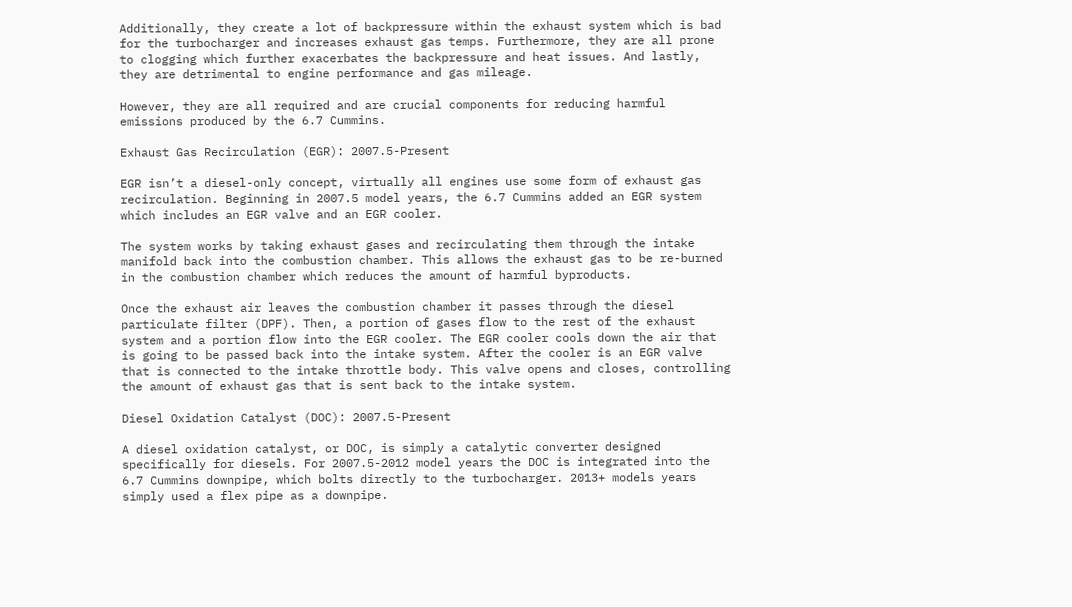Additionally, they create a lot of backpressure within the exhaust system which is bad for the turbocharger and increases exhaust gas temps. Furthermore, they are all prone to clogging which further exacerbates the backpressure and heat issues. And lastly, they are detrimental to engine performance and gas mileage.

However, they are all required and are crucial components for reducing harmful emissions produced by the 6.7 Cummins.

Exhaust Gas Recirculation (EGR): 2007.5-Present

EGR isn’t a diesel-only concept, virtually all engines use some form of exhaust gas recirculation. Beginning in 2007.5 model years, the 6.7 Cummins added an EGR system which includes an EGR valve and an EGR cooler.

The system works by taking exhaust gases and recirculating them through the intake manifold back into the combustion chamber. This allows the exhaust gas to be re-burned in the combustion chamber which reduces the amount of harmful byproducts.

Once the exhaust air leaves the combustion chamber it passes through the diesel particulate filter (DPF). Then, a portion of gases flow to the rest of the exhaust system and a portion flow into the EGR cooler. The EGR cooler cools down the air that is going to be passed back into the intake system. After the cooler is an EGR valve that is connected to the intake throttle body. This valve opens and closes, controlling the amount of exhaust gas that is sent back to the intake system.

Diesel Oxidation Catalyst (DOC): 2007.5-Present

A diesel oxidation catalyst, or DOC, is simply a catalytic converter designed specifically for diesels. For 2007.5-2012 model years the DOC is integrated into the 6.7 Cummins downpipe, which bolts directly to the turbocharger. 2013+ models years simply used a flex pipe as a downpipe.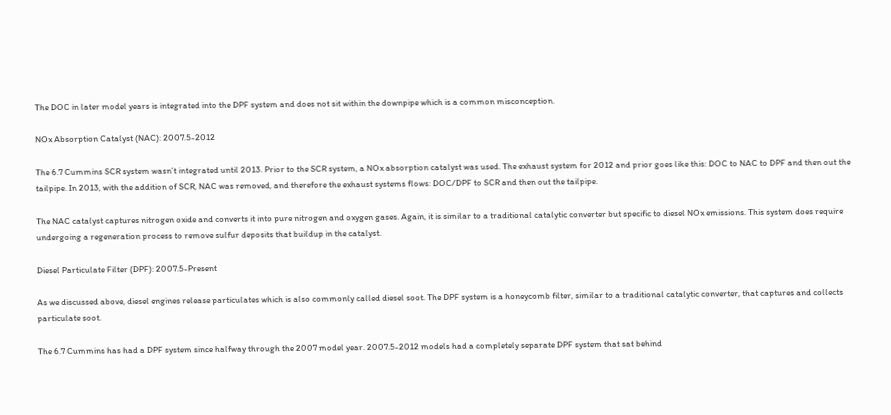The DOC in later model years is integrated into the DPF system and does not sit within the downpipe which is a common misconception.

NOx Absorption Catalyst (NAC): 2007.5-2012

The 6.7 Cummins SCR system wasn’t integrated until 2013. Prior to the SCR system, a NOx absorption catalyst was used. The exhaust system for 2012 and prior goes like this: DOC to NAC to DPF and then out the tailpipe. In 2013, with the addition of SCR, NAC was removed, and therefore the exhaust systems flows: DOC/DPF to SCR and then out the tailpipe.

The NAC catalyst captures nitrogen oxide and converts it into pure nitrogen and oxygen gases. Again, it is similar to a traditional catalytic converter but specific to diesel NOx emissions. This system does require undergoing a regeneration process to remove sulfur deposits that buildup in the catalyst.

Diesel Particulate Filter (DPF): 2007.5-Present

As we discussed above, diesel engines release particulates which is also commonly called diesel soot. The DPF system is a honeycomb filter, similar to a traditional catalytic converter, that captures and collects particulate soot.

The 6.7 Cummins has had a DPF system since halfway through the 2007 model year. 2007.5-2012 models had a completely separate DPF system that sat behind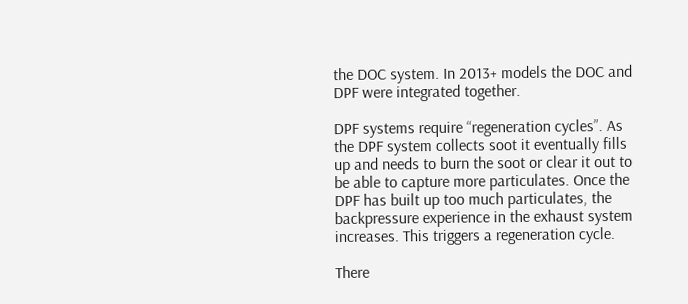the DOC system. In 2013+ models the DOC and DPF were integrated together.

DPF systems require “regeneration cycles”. As the DPF system collects soot it eventually fills up and needs to burn the soot or clear it out to be able to capture more particulates. Once the DPF has built up too much particulates, the backpressure experience in the exhaust system increases. This triggers a regeneration cycle.

There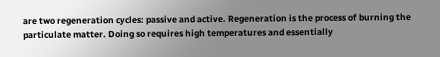are two regeneration cycles: passive and active. Regeneration is the process of burning the particulate matter. Doing so requires high temperatures and essentially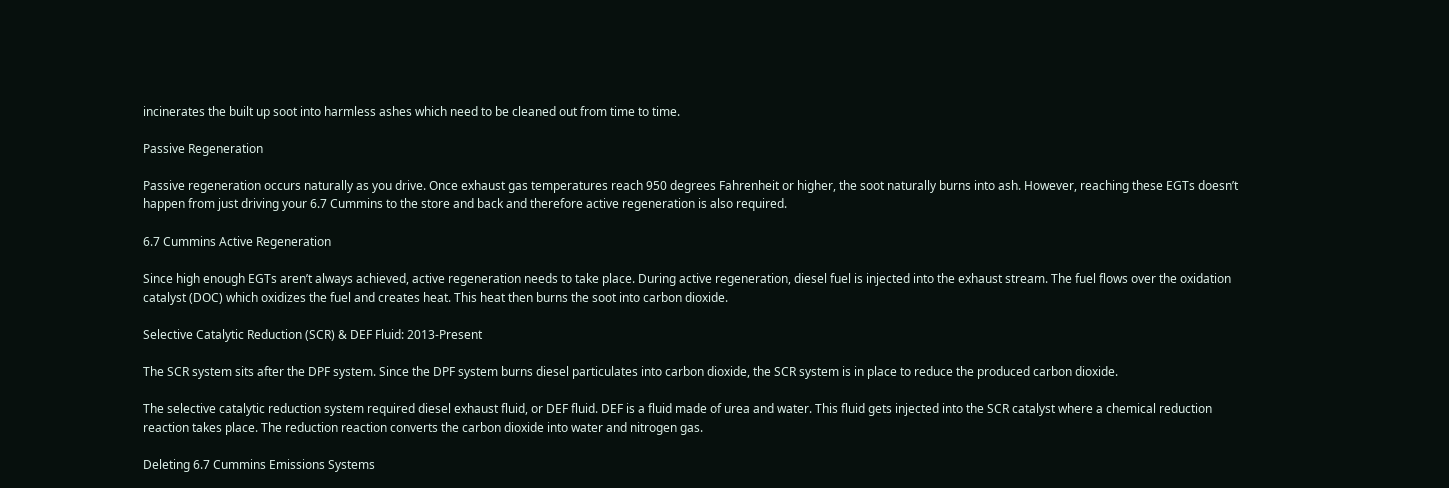incinerates the built up soot into harmless ashes which need to be cleaned out from time to time.

Passive Regeneration

Passive regeneration occurs naturally as you drive. Once exhaust gas temperatures reach 950 degrees Fahrenheit or higher, the soot naturally burns into ash. However, reaching these EGTs doesn’t happen from just driving your 6.7 Cummins to the store and back and therefore active regeneration is also required.

6.7 Cummins Active Regeneration

Since high enough EGTs aren’t always achieved, active regeneration needs to take place. During active regeneration, diesel fuel is injected into the exhaust stream. The fuel flows over the oxidation catalyst (DOC) which oxidizes the fuel and creates heat. This heat then burns the soot into carbon dioxide.

Selective Catalytic Reduction (SCR) & DEF Fluid: 2013-Present

The SCR system sits after the DPF system. Since the DPF system burns diesel particulates into carbon dioxide, the SCR system is in place to reduce the produced carbon dioxide.

The selective catalytic reduction system required diesel exhaust fluid, or DEF fluid. DEF is a fluid made of urea and water. This fluid gets injected into the SCR catalyst where a chemical reduction reaction takes place. The reduction reaction converts the carbon dioxide into water and nitrogen gas.

Deleting 6.7 Cummins Emissions Systems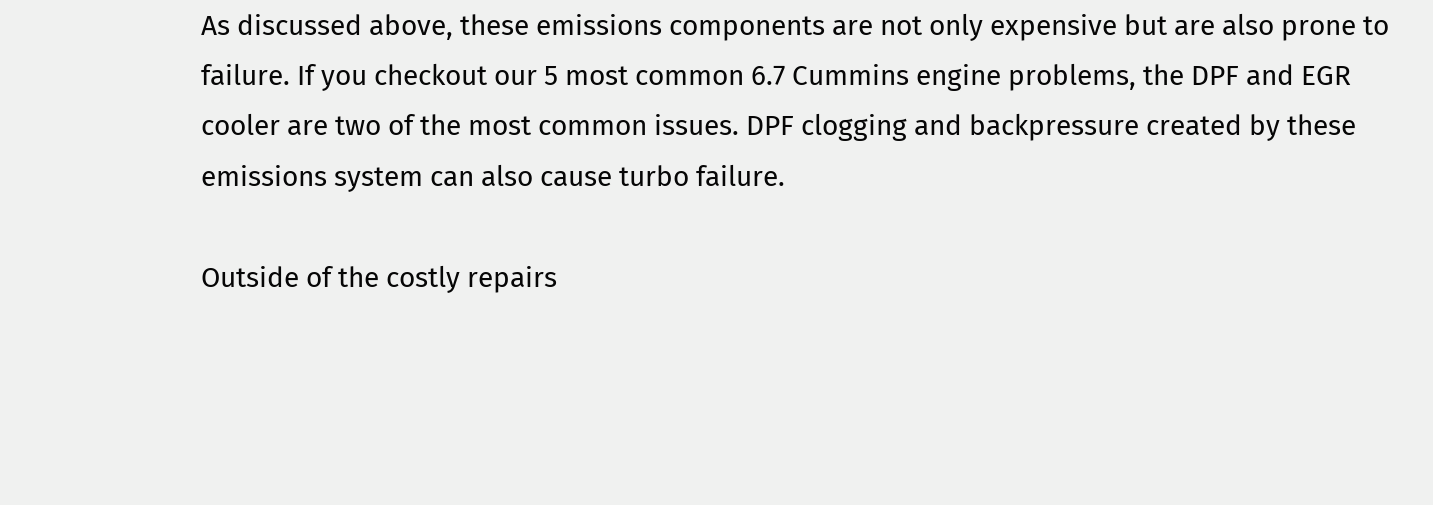As discussed above, these emissions components are not only expensive but are also prone to failure. If you checkout our 5 most common 6.7 Cummins engine problems, the DPF and EGR cooler are two of the most common issues. DPF clogging and backpressure created by these emissions system can also cause turbo failure.

Outside of the costly repairs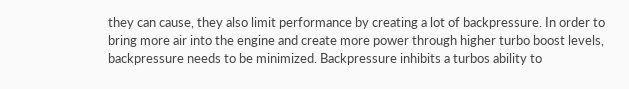they can cause, they also limit performance by creating a lot of backpressure. In order to bring more air into the engine and create more power through higher turbo boost levels, backpressure needs to be minimized. Backpressure inhibits a turbos ability to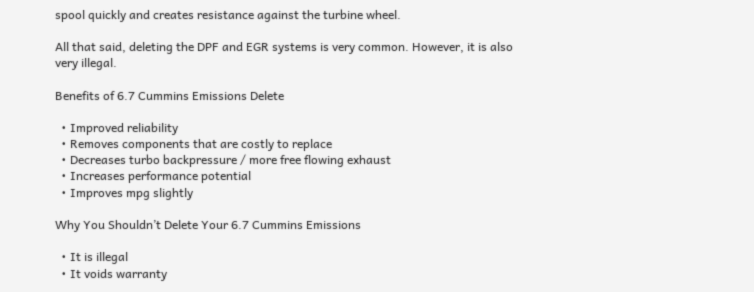spool quickly and creates resistance against the turbine wheel.

All that said, deleting the DPF and EGR systems is very common. However, it is also very illegal.

Benefits of 6.7 Cummins Emissions Delete

  • Improved reliability
  • Removes components that are costly to replace
  • Decreases turbo backpressure / more free flowing exhaust
  • Increases performance potential
  • Improves mpg slightly

Why You Shouldn’t Delete Your 6.7 Cummins Emissions

  • It is illegal
  • It voids warranty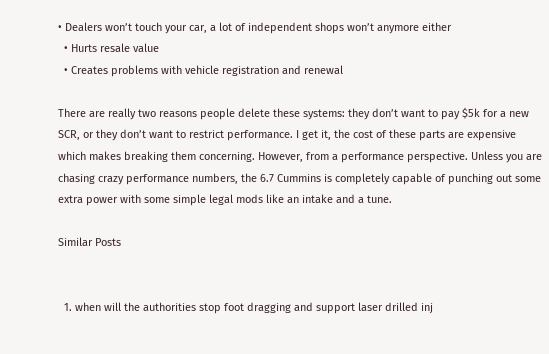• Dealers won’t touch your car, a lot of independent shops won’t anymore either
  • Hurts resale value
  • Creates problems with vehicle registration and renewal

There are really two reasons people delete these systems: they don’t want to pay $5k for a new SCR, or they don’t want to restrict performance. I get it, the cost of these parts are expensive which makes breaking them concerning. However, from a performance perspective. Unless you are chasing crazy performance numbers, the 6.7 Cummins is completely capable of punching out some extra power with some simple legal mods like an intake and a tune.

Similar Posts


  1. when will the authorities stop foot dragging and support laser drilled inj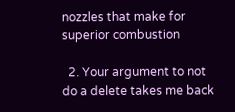nozzles that make for superior combustion

  2. Your argument to not do a delete takes me back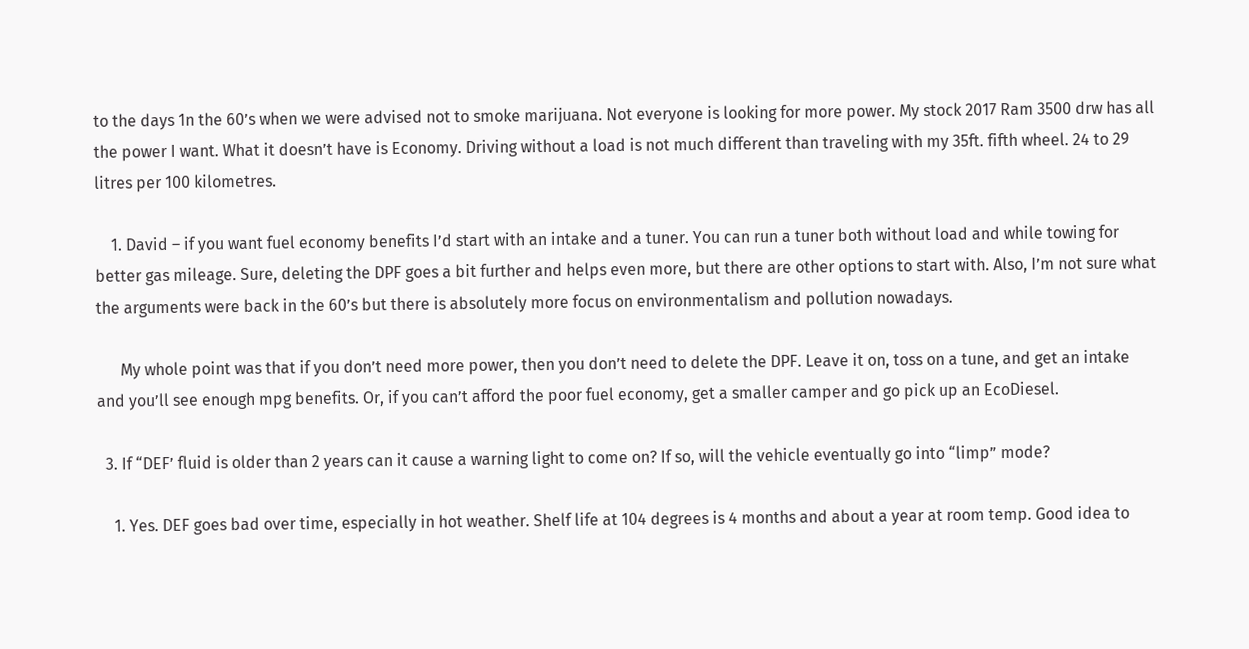to the days 1n the 60’s when we were advised not to smoke marijuana. Not everyone is looking for more power. My stock 2017 Ram 3500 drw has all the power I want. What it doesn’t have is Economy. Driving without a load is not much different than traveling with my 35ft. fifth wheel. 24 to 29 litres per 100 kilometres.

    1. David – if you want fuel economy benefits I’d start with an intake and a tuner. You can run a tuner both without load and while towing for better gas mileage. Sure, deleting the DPF goes a bit further and helps even more, but there are other options to start with. Also, I’m not sure what the arguments were back in the 60’s but there is absolutely more focus on environmentalism and pollution nowadays.

      My whole point was that if you don’t need more power, then you don’t need to delete the DPF. Leave it on, toss on a tune, and get an intake and you’ll see enough mpg benefits. Or, if you can’t afford the poor fuel economy, get a smaller camper and go pick up an EcoDiesel.

  3. If “DEF’ fluid is older than 2 years can it cause a warning light to come on? If so, will the vehicle eventually go into “limp” mode?

    1. Yes. DEF goes bad over time, especially in hot weather. Shelf life at 104 degrees is 4 months and about a year at room temp. Good idea to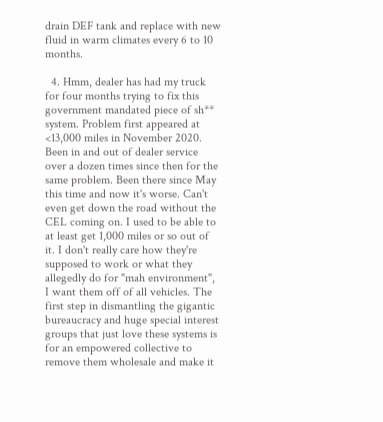drain DEF tank and replace with new fluid in warm climates every 6 to 10 months.

  4. Hmm, dealer has had my truck for four months trying to fix this government mandated piece of sh** system. Problem first appeared at <13,000 miles in November 2020. Been in and out of dealer service over a dozen times since then for the same problem. Been there since May this time and now it's worse. Can't even get down the road without the CEL coming on. I used to be able to at least get 1,000 miles or so out of it. I don't really care how they're supposed to work or what they allegedly do for "mah environment", I want them off of all vehicles. The first step in dismantling the gigantic bureaucracy and huge special interest groups that just love these systems is for an empowered collective to remove them wholesale and make it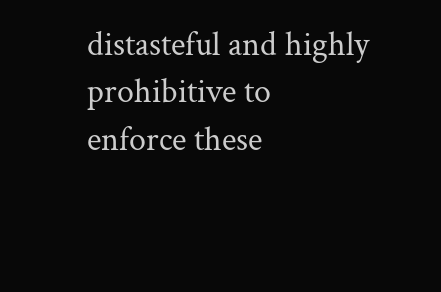distasteful and highly prohibitive to enforce these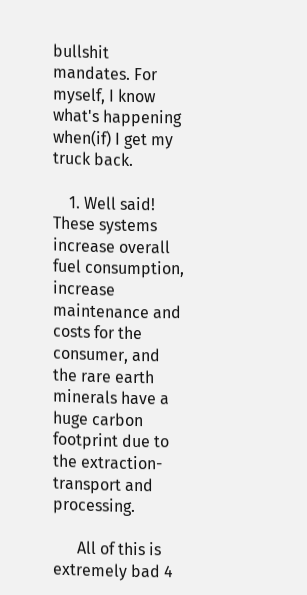bullshit mandates. For myself, I know what's happening when(if) I get my truck back.

    1. Well said! These systems increase overall fuel consumption, increase maintenance and costs for the consumer, and the rare earth minerals have a huge carbon footprint due to the extraction-transport and processing.

      All of this is extremely bad 4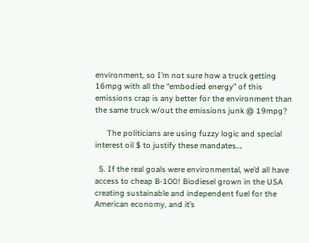environment, so I’m not sure how a truck getting 16mpg with all the “embodied energy” of this emissions crap is any better for the environment than the same truck w/out the emissions junk @ 19mpg?

      The politicians are using fuzzy logic and special interest oil $ to justify these mandates….

  5. If the real goals were environmental, we’d all have access to cheap B-100! Biodiesel grown in the USA creating sustainable and independent fuel for the American economy, and it’s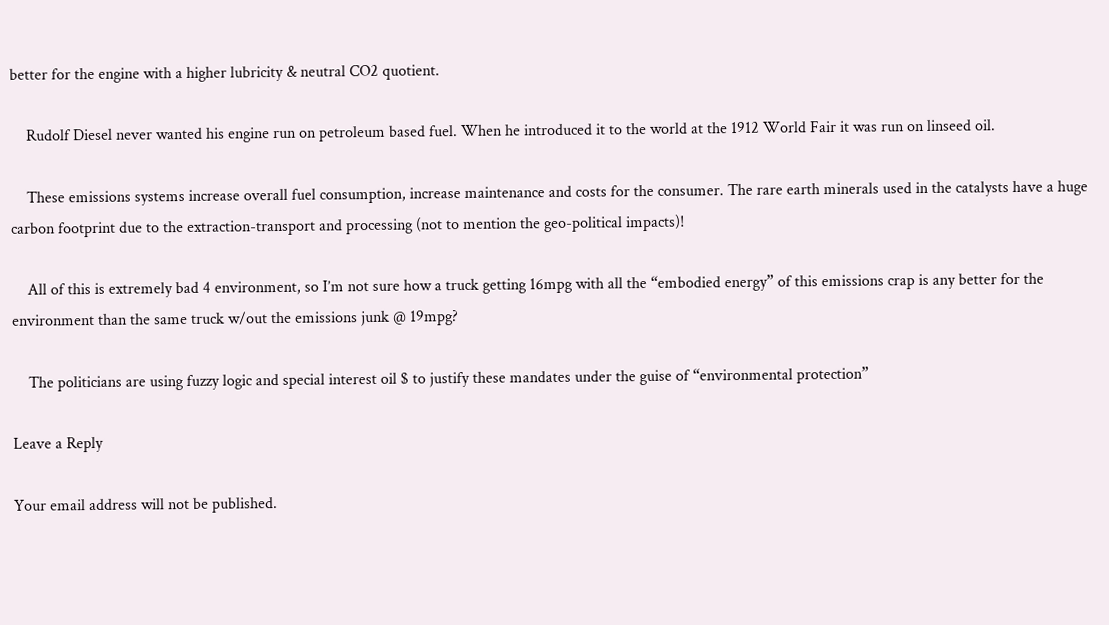better for the engine with a higher lubricity & neutral CO2 quotient.

    Rudolf Diesel never wanted his engine run on petroleum based fuel. When he introduced it to the world at the 1912 World Fair it was run on linseed oil.

    These emissions systems increase overall fuel consumption, increase maintenance and costs for the consumer. The rare earth minerals used in the catalysts have a huge carbon footprint due to the extraction-transport and processing (not to mention the geo-political impacts)!

    All of this is extremely bad 4 environment, so I’m not sure how a truck getting 16mpg with all the “embodied energy” of this emissions crap is any better for the environment than the same truck w/out the emissions junk @ 19mpg?

    The politicians are using fuzzy logic and special interest oil $ to justify these mandates under the guise of “environmental protection”

Leave a Reply

Your email address will not be published.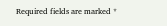Required fields are marked *